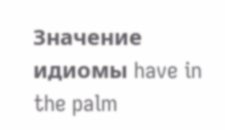Значение идиомы have in the palm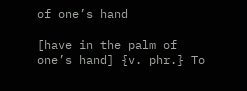of one’s hand

[have in the palm of one’s hand] {v. phr.} To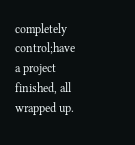completely control;have a project finished, all wrapped up.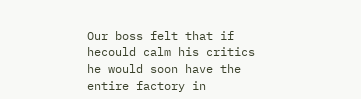Our boss felt that if hecould calm his critics he would soon have the entire factory in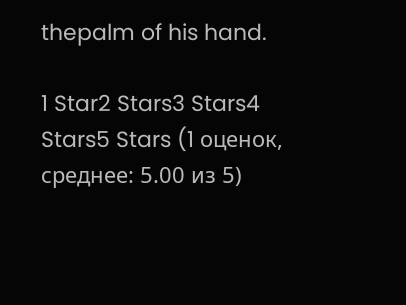thepalm of his hand.

1 Star2 Stars3 Stars4 Stars5 Stars (1 оценок, среднее: 5.00 из 5)